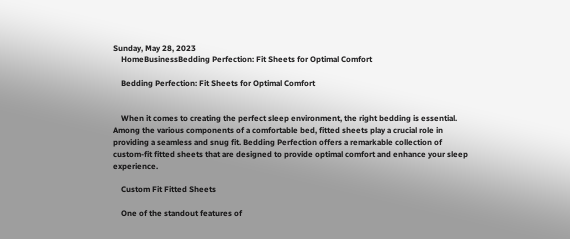Sunday, May 28, 2023
    HomeBusinessBedding Perfection: Fit Sheets for Optimal Comfort

    Bedding Perfection: Fit Sheets for Optimal Comfort


    When it comes to creating the perfect sleep environment, the right bedding is essential. Among the various components of a comfortable bed, fitted sheets play a crucial role in providing a seamless and snug fit. Bedding Perfection offers a remarkable collection of custom-fit fitted sheets that are designed to provide optimal comfort and enhance your sleep experience.

    Custom Fit Fitted Sheets

    One of the standout features of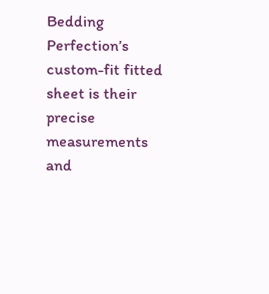Bedding Perfection’s custom-fit fitted sheet is their precise measurements and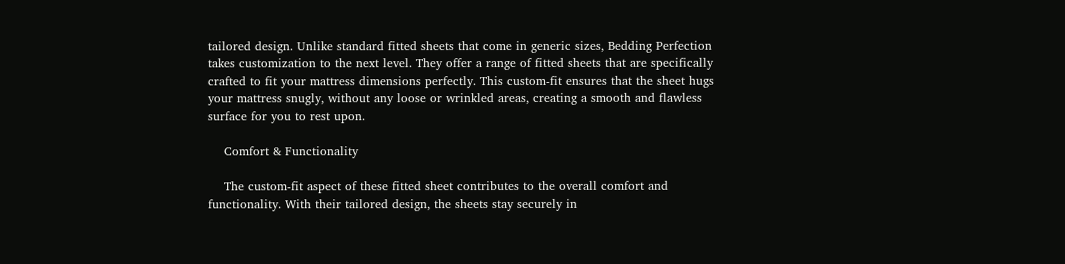tailored design. Unlike standard fitted sheets that come in generic sizes, Bedding Perfection takes customization to the next level. They offer a range of fitted sheets that are specifically crafted to fit your mattress dimensions perfectly. This custom-fit ensures that the sheet hugs your mattress snugly, without any loose or wrinkled areas, creating a smooth and flawless surface for you to rest upon.

    Comfort & Functionality

    The custom-fit aspect of these fitted sheet contributes to the overall comfort and functionality. With their tailored design, the sheets stay securely in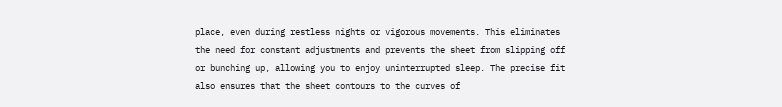place, even during restless nights or vigorous movements. This eliminates the need for constant adjustments and prevents the sheet from slipping off or bunching up, allowing you to enjoy uninterrupted sleep. The precise fit also ensures that the sheet contours to the curves of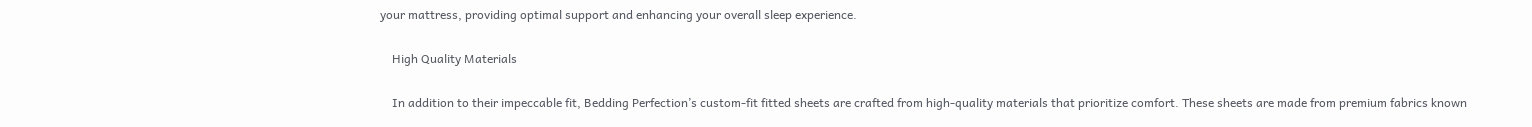your mattress, providing optimal support and enhancing your overall sleep experience.

    High Quality Materials

    In addition to their impeccable fit, Bedding Perfection’s custom-fit fitted sheets are crafted from high-quality materials that prioritize comfort. These sheets are made from premium fabrics known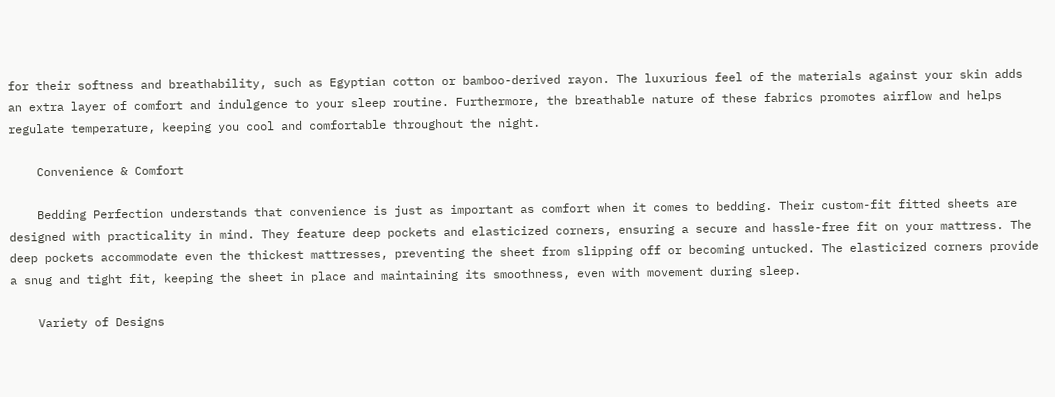for their softness and breathability, such as Egyptian cotton or bamboo-derived rayon. The luxurious feel of the materials against your skin adds an extra layer of comfort and indulgence to your sleep routine. Furthermore, the breathable nature of these fabrics promotes airflow and helps regulate temperature, keeping you cool and comfortable throughout the night.

    Convenience & Comfort

    Bedding Perfection understands that convenience is just as important as comfort when it comes to bedding. Their custom-fit fitted sheets are designed with practicality in mind. They feature deep pockets and elasticized corners, ensuring a secure and hassle-free fit on your mattress. The deep pockets accommodate even the thickest mattresses, preventing the sheet from slipping off or becoming untucked. The elasticized corners provide a snug and tight fit, keeping the sheet in place and maintaining its smoothness, even with movement during sleep.

    Variety of Designs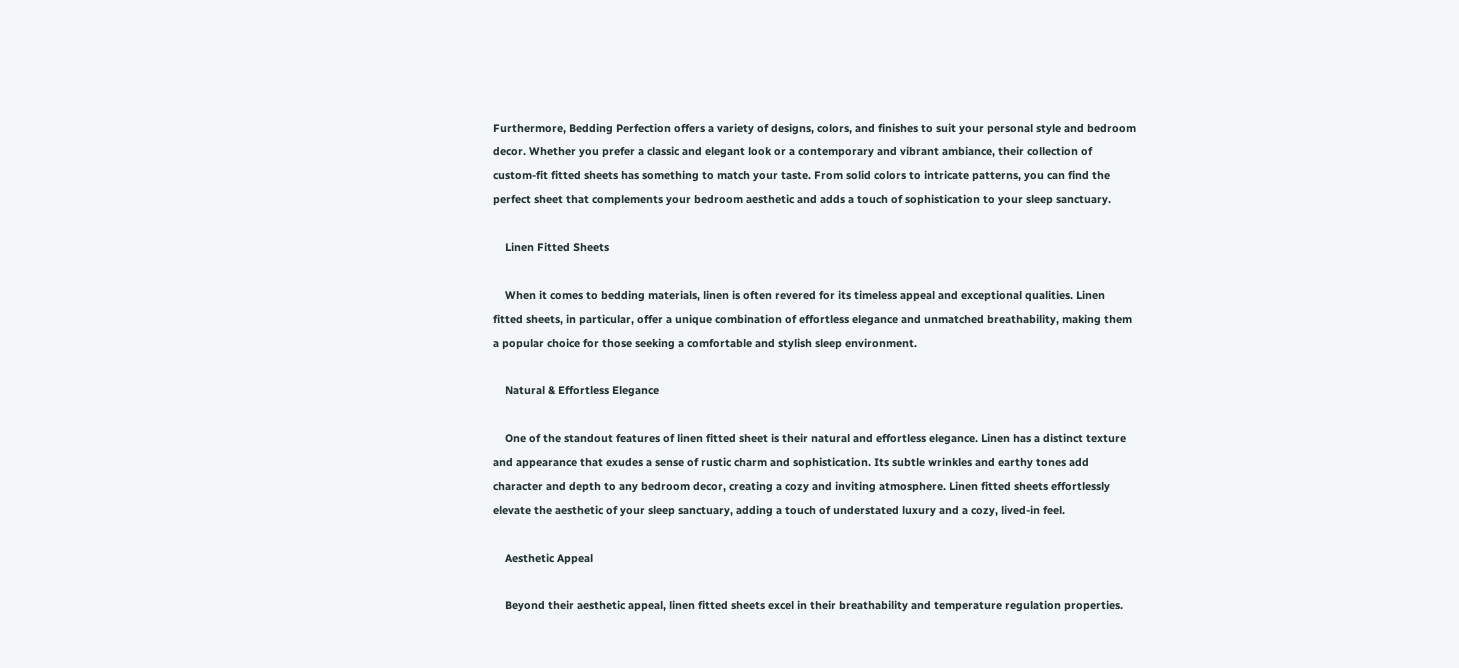Furthermore, Bedding Perfection offers a variety of designs, colors, and finishes to suit your personal style and bedroom decor. Whether you prefer a classic and elegant look or a contemporary and vibrant ambiance, their collection of custom-fit fitted sheets has something to match your taste. From solid colors to intricate patterns, you can find the perfect sheet that complements your bedroom aesthetic and adds a touch of sophistication to your sleep sanctuary.

    Linen Fitted Sheets

    When it comes to bedding materials, linen is often revered for its timeless appeal and exceptional qualities. Linen fitted sheets, in particular, offer a unique combination of effortless elegance and unmatched breathability, making them a popular choice for those seeking a comfortable and stylish sleep environment.

    Natural & Effortless Elegance

    One of the standout features of linen fitted sheet is their natural and effortless elegance. Linen has a distinct texture and appearance that exudes a sense of rustic charm and sophistication. Its subtle wrinkles and earthy tones add character and depth to any bedroom decor, creating a cozy and inviting atmosphere. Linen fitted sheets effortlessly elevate the aesthetic of your sleep sanctuary, adding a touch of understated luxury and a cozy, lived-in feel.

    Aesthetic Appeal

    Beyond their aesthetic appeal, linen fitted sheets excel in their breathability and temperature regulation properties.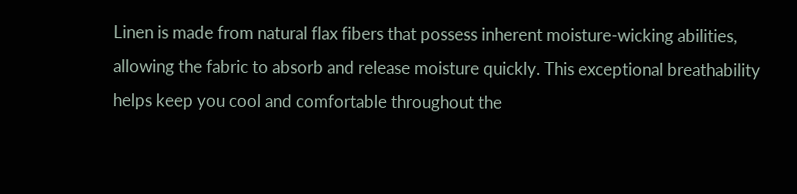Linen is made from natural flax fibers that possess inherent moisture-wicking abilities, allowing the fabric to absorb and release moisture quickly. This exceptional breathability helps keep you cool and comfortable throughout the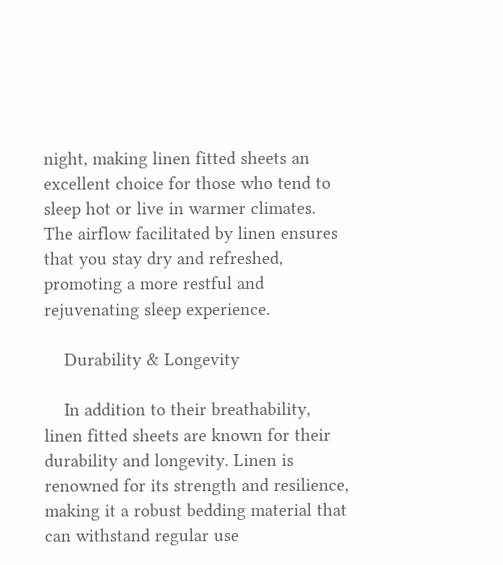night, making linen fitted sheets an excellent choice for those who tend to sleep hot or live in warmer climates. The airflow facilitated by linen ensures that you stay dry and refreshed, promoting a more restful and rejuvenating sleep experience.

    Durability & Longevity

    In addition to their breathability, linen fitted sheets are known for their durability and longevity. Linen is renowned for its strength and resilience, making it a robust bedding material that can withstand regular use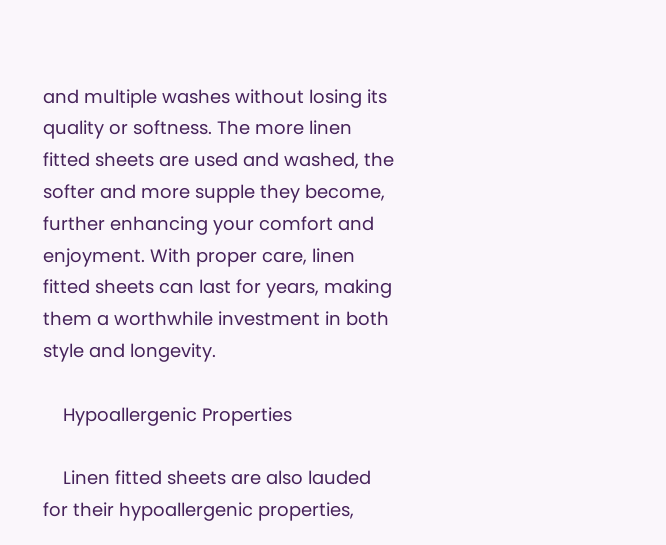and multiple washes without losing its quality or softness. The more linen fitted sheets are used and washed, the softer and more supple they become, further enhancing your comfort and enjoyment. With proper care, linen fitted sheets can last for years, making them a worthwhile investment in both style and longevity.

    Hypoallergenic Properties

    Linen fitted sheets are also lauded for their hypoallergenic properties,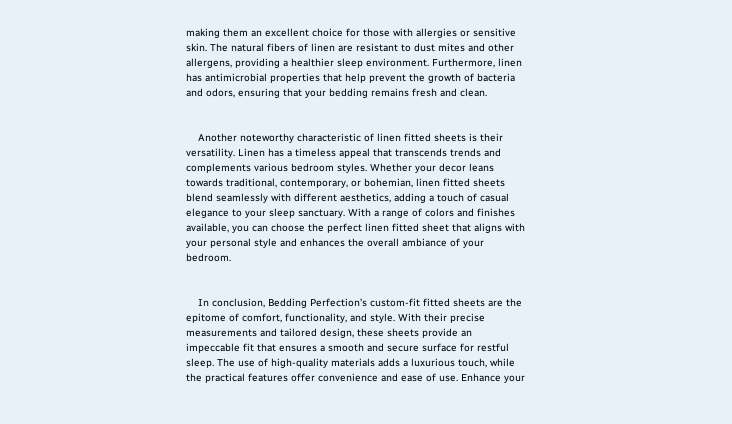making them an excellent choice for those with allergies or sensitive skin. The natural fibers of linen are resistant to dust mites and other allergens, providing a healthier sleep environment. Furthermore, linen has antimicrobial properties that help prevent the growth of bacteria and odors, ensuring that your bedding remains fresh and clean.


    Another noteworthy characteristic of linen fitted sheets is their versatility. Linen has a timeless appeal that transcends trends and complements various bedroom styles. Whether your decor leans towards traditional, contemporary, or bohemian, linen fitted sheets blend seamlessly with different aesthetics, adding a touch of casual elegance to your sleep sanctuary. With a range of colors and finishes available, you can choose the perfect linen fitted sheet that aligns with your personal style and enhances the overall ambiance of your bedroom.


    In conclusion, Bedding Perfection’s custom-fit fitted sheets are the epitome of comfort, functionality, and style. With their precise measurements and tailored design, these sheets provide an impeccable fit that ensures a smooth and secure surface for restful sleep. The use of high-quality materials adds a luxurious touch, while the practical features offer convenience and ease of use. Enhance your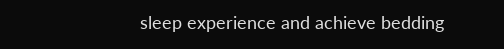sleep experience and achieve bedding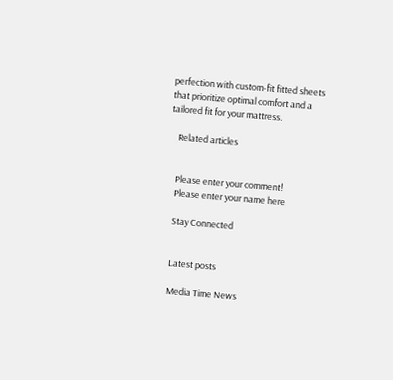perfection with custom-fit fitted sheets that prioritize optimal comfort and a tailored fit for your mattress.

    Related articles


    Please enter your comment!
    Please enter your name here

    Stay Connected


    Latest posts

    Media Time News